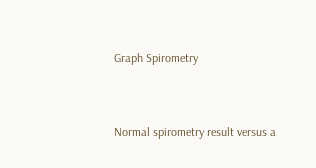Graph Spirometry


Normal spirometry result versus a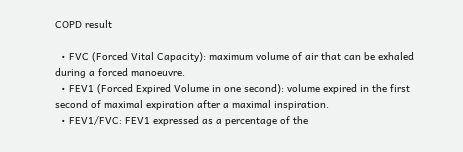COPD result

  • FVC (Forced Vital Capacity): maximum volume of air that can be exhaled during a forced manoeuvre.
  • FEV1 (Forced Expired Volume in one second): volume expired in the first second of maximal expiration after a maximal inspiration.
  • FEV1/FVC: FEV1 expressed as a percentage of the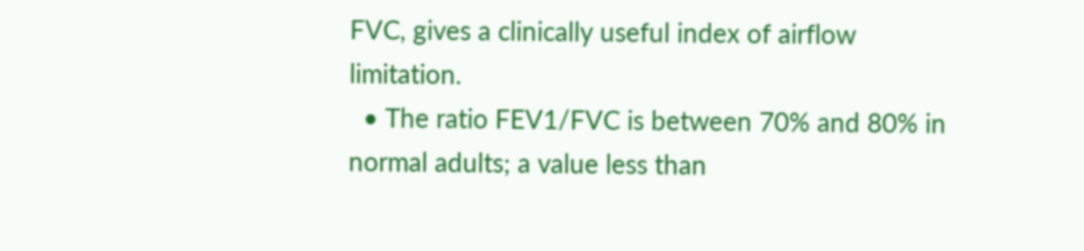FVC, gives a clinically useful index of airflow limitation.
  • The ratio FEV1/FVC is between 70% and 80% in normal adults; a value less than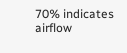70% indicates airflow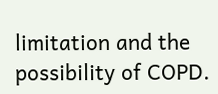limitation and the possibility of COPD.